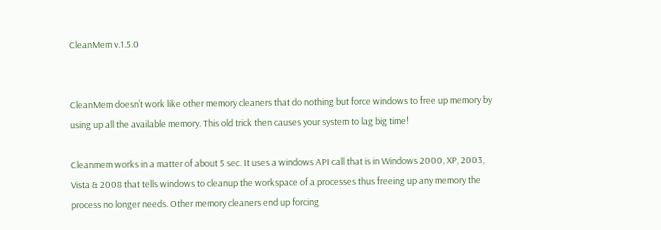CleanMem v.1.5.0


CleanMem doesn’t work like other memory cleaners that do nothing but force windows to free up memory by using up all the available memory. This old trick then causes your system to lag big time!

Cleanmem works in a matter of about 5 sec. It uses a windows API call that is in Windows 2000, XP, 2003, Vista & 2008 that tells windows to cleanup the workspace of a processes thus freeing up any memory the process no longer needs. Other memory cleaners end up forcing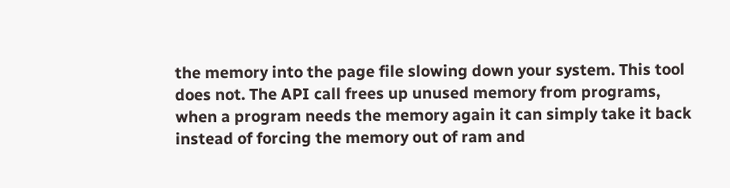the memory into the page file slowing down your system. This tool does not. The API call frees up unused memory from programs, when a program needs the memory again it can simply take it back instead of forcing the memory out of ram and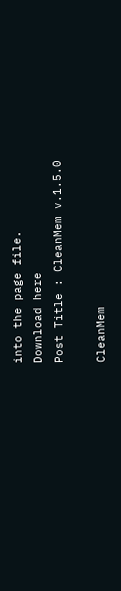into the page file.
Download here
Post Title : CleanMem v.1.5.0

CleanMem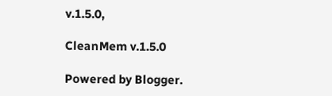v.1.5.0,

CleanMem v.1.5.0

Powered by Blogger.